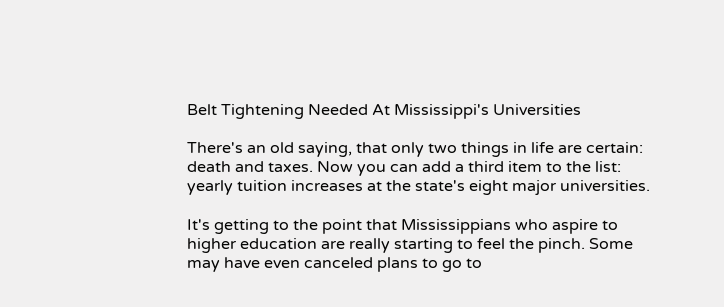Belt Tightening Needed At Mississippi's Universities

There's an old saying, that only two things in life are certain: death and taxes. Now you can add a third item to the list: yearly tuition increases at the state's eight major universities.

It's getting to the point that Mississippians who aspire to higher education are really starting to feel the pinch. Some may have even canceled plans to go to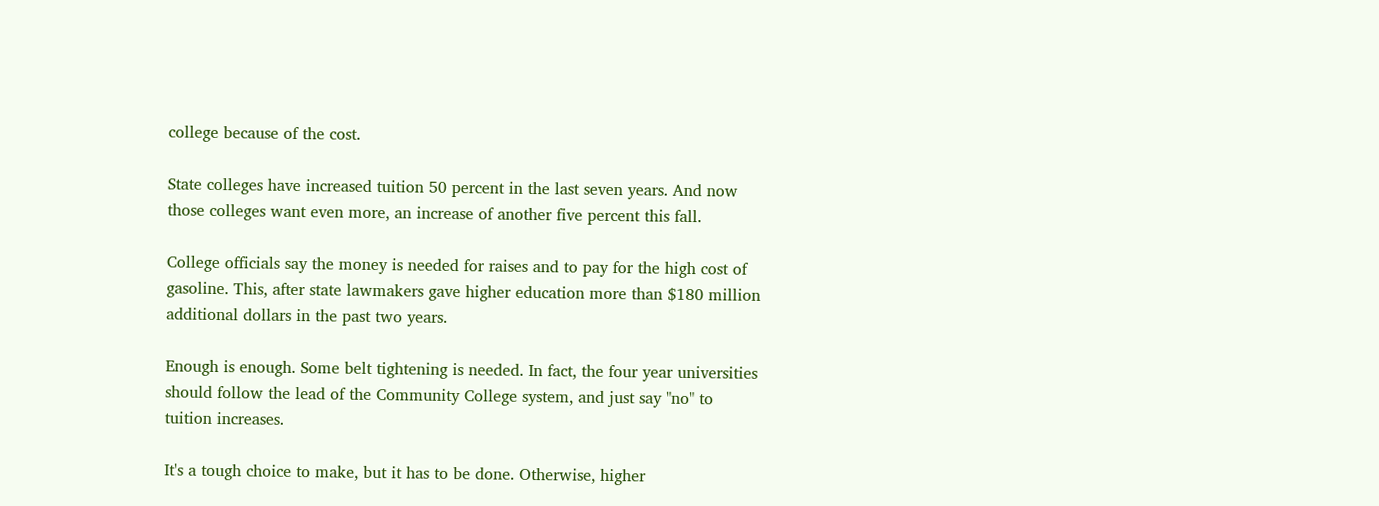college because of the cost.

State colleges have increased tuition 50 percent in the last seven years. And now those colleges want even more, an increase of another five percent this fall.

College officials say the money is needed for raises and to pay for the high cost of gasoline. This, after state lawmakers gave higher education more than $180 million additional dollars in the past two years.

Enough is enough. Some belt tightening is needed. In fact, the four year universities should follow the lead of the Community College system, and just say "no" to tuition increases.

It's a tough choice to make, but it has to be done. Otherwise, higher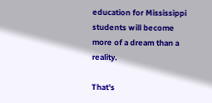education for Mississippi students will become more of a dream than a reality.

That's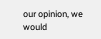our opinion, we would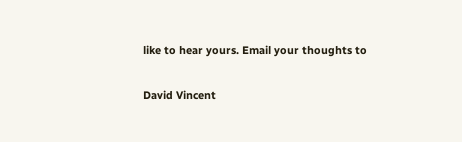like to hear yours. Email your thoughts to

David Vincent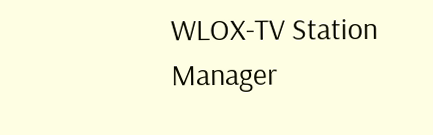WLOX-TV Station Manager